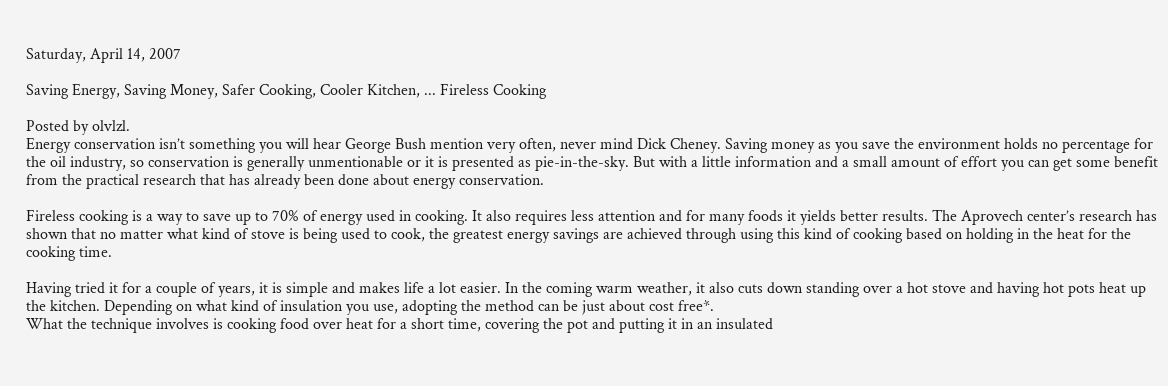Saturday, April 14, 2007

Saving Energy, Saving Money, Safer Cooking, Cooler Kitchen, ... Fireless Cooking

Posted by olvlzl.
Energy conservation isn’t something you will hear George Bush mention very often, never mind Dick Cheney. Saving money as you save the environment holds no percentage for the oil industry, so conservation is generally unmentionable or it is presented as pie-in-the-sky. But with a little information and a small amount of effort you can get some benefit from the practical research that has already been done about energy conservation.

Fireless cooking is a way to save up to 70% of energy used in cooking. It also requires less attention and for many foods it yields better results. The Aprovech center’s research has shown that no matter what kind of stove is being used to cook, the greatest energy savings are achieved through using this kind of cooking based on holding in the heat for the cooking time.

Having tried it for a couple of years, it is simple and makes life a lot easier. In the coming warm weather, it also cuts down standing over a hot stove and having hot pots heat up the kitchen. Depending on what kind of insulation you use, adopting the method can be just about cost free*.
What the technique involves is cooking food over heat for a short time, covering the pot and putting it in an insulated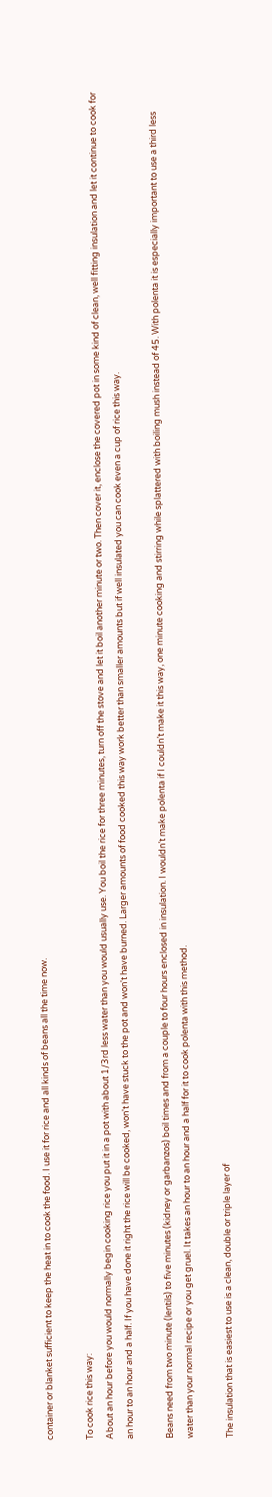container or blanket sufficient to keep the heat in to cook the food. I use it for rice and all kinds of beans all the time now.

To cook rice this way:
About an hour before you would normally begin cooking rice you put it in a pot with about 1/3rd less water than you would usually use. You boil the rice for three minutes, turn off the stove and let it boil another minute or two. Then cover it, enclose the covered pot in some kind of clean, well fitting insulation and let it continue to cook for an hour to an hour and a half. If you have done it right the rice will be cooked, won't have stuck to the pot and won't have burned. Larger amounts of food cooked this way work better than smaller amounts but if well insulated you can cook even a cup of rice this way.

Beans need from two minute (lentils) to five minutes (kidney or garbanzos) boil times and from a couple to four hours enclosed in insulation. I wouldn’t make polenta if I couldn’t make it this way, one minute cooking and stirring while splattered with boiling mush instead of 45. With polenta it is especially important to use a third less water than your normal recipe or you get gruel. It takes an hour to an hour and a half for it to cook polenta with this method.

The insulation that is easiest to use is a clean, double or triple layer of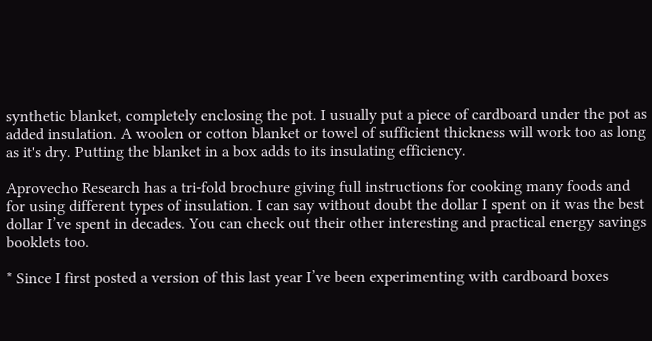synthetic blanket, completely enclosing the pot. I usually put a piece of cardboard under the pot as added insulation. A woolen or cotton blanket or towel of sufficient thickness will work too as long as it's dry. Putting the blanket in a box adds to its insulating efficiency.

Aprovecho Research has a tri-fold brochure giving full instructions for cooking many foods and for using different types of insulation. I can say without doubt the dollar I spent on it was the best dollar I’ve spent in decades. You can check out their other interesting and practical energy savings booklets too.

* Since I first posted a version of this last year I’ve been experimenting with cardboard boxes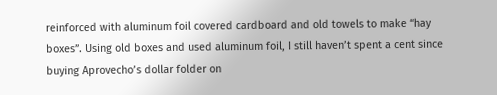reinforced with aluminum foil covered cardboard and old towels to make “hay boxes”. Using old boxes and used aluminum foil, I still haven’t spent a cent since buying Aprovecho’s dollar folder on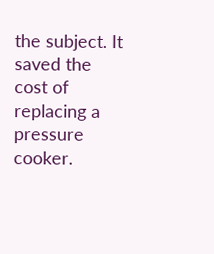the subject. It saved the cost of replacing a pressure cooker.